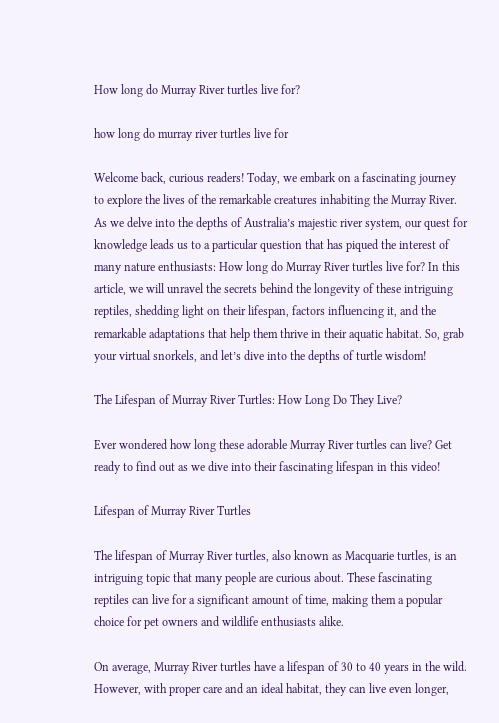How long do Murray River turtles live for?

how long do murray river turtles live for

Welcome back, curious readers! Today, we embark on a fascinating journey to explore the lives of the remarkable creatures inhabiting the Murray River. As we delve into the depths of Australia’s majestic river system, our quest for knowledge leads us to a particular question that has piqued the interest of many nature enthusiasts: How long do Murray River turtles live for? In this article, we will unravel the secrets behind the longevity of these intriguing reptiles, shedding light on their lifespan, factors influencing it, and the remarkable adaptations that help them thrive in their aquatic habitat. So, grab your virtual snorkels, and let’s dive into the depths of turtle wisdom!

The Lifespan of Murray River Turtles: How Long Do They Live?

Ever wondered how long these adorable Murray River turtles can live? Get ready to find out as we dive into their fascinating lifespan in this video!

Lifespan of Murray River Turtles

The lifespan of Murray River turtles, also known as Macquarie turtles, is an intriguing topic that many people are curious about. These fascinating reptiles can live for a significant amount of time, making them a popular choice for pet owners and wildlife enthusiasts alike.

On average, Murray River turtles have a lifespan of 30 to 40 years in the wild. However, with proper care and an ideal habitat, they can live even longer,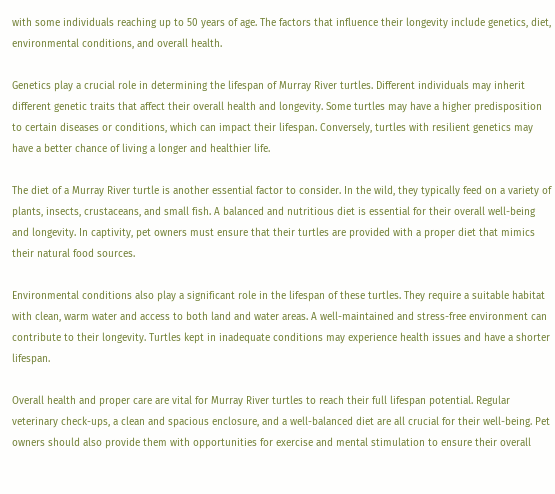with some individuals reaching up to 50 years of age. The factors that influence their longevity include genetics, diet, environmental conditions, and overall health.

Genetics play a crucial role in determining the lifespan of Murray River turtles. Different individuals may inherit different genetic traits that affect their overall health and longevity. Some turtles may have a higher predisposition to certain diseases or conditions, which can impact their lifespan. Conversely, turtles with resilient genetics may have a better chance of living a longer and healthier life.

The diet of a Murray River turtle is another essential factor to consider. In the wild, they typically feed on a variety of plants, insects, crustaceans, and small fish. A balanced and nutritious diet is essential for their overall well-being and longevity. In captivity, pet owners must ensure that their turtles are provided with a proper diet that mimics their natural food sources.

Environmental conditions also play a significant role in the lifespan of these turtles. They require a suitable habitat with clean, warm water and access to both land and water areas. A well-maintained and stress-free environment can contribute to their longevity. Turtles kept in inadequate conditions may experience health issues and have a shorter lifespan.

Overall health and proper care are vital for Murray River turtles to reach their full lifespan potential. Regular veterinary check-ups, a clean and spacious enclosure, and a well-balanced diet are all crucial for their well-being. Pet owners should also provide them with opportunities for exercise and mental stimulation to ensure their overall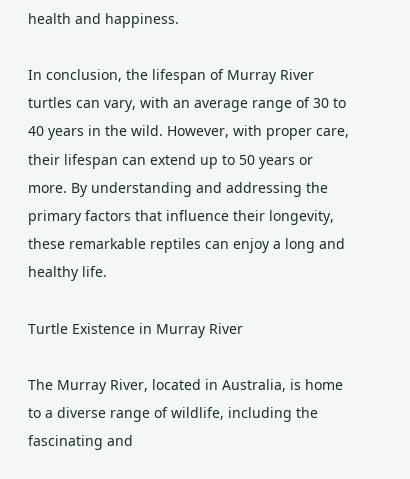health and happiness.

In conclusion, the lifespan of Murray River turtles can vary, with an average range of 30 to 40 years in the wild. However, with proper care, their lifespan can extend up to 50 years or more. By understanding and addressing the primary factors that influence their longevity, these remarkable reptiles can enjoy a long and healthy life.

Turtle Existence in Murray River

The Murray River, located in Australia, is home to a diverse range of wildlife, including the fascinating and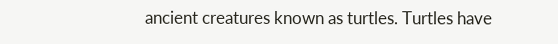ancient creatures known as turtles. Turtles have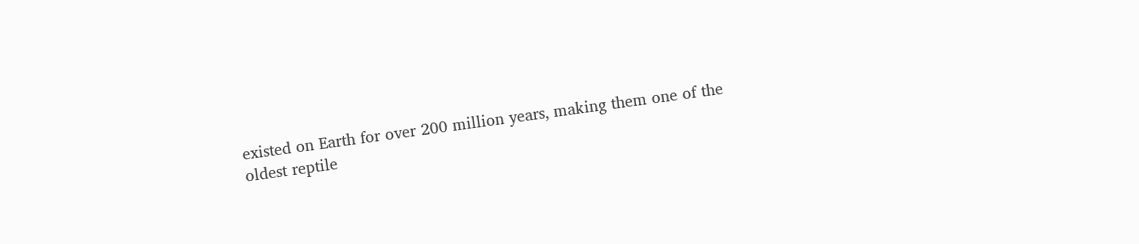existed on Earth for over 200 million years, making them one of the oldest reptile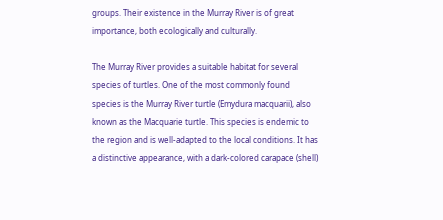groups. Their existence in the Murray River is of great importance, both ecologically and culturally.

The Murray River provides a suitable habitat for several species of turtles. One of the most commonly found species is the Murray River turtle (Emydura macquarii), also known as the Macquarie turtle. This species is endemic to the region and is well-adapted to the local conditions. It has a distinctive appearance, with a dark-colored carapace (shell)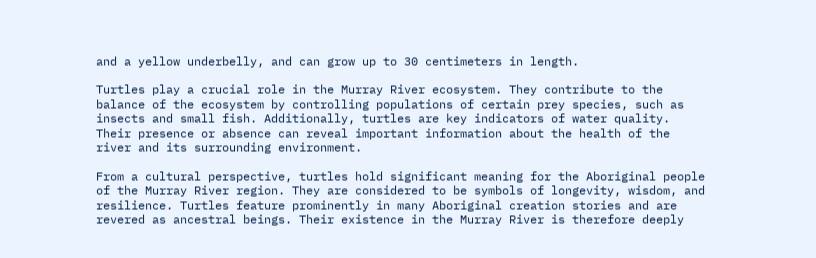and a yellow underbelly, and can grow up to 30 centimeters in length.

Turtles play a crucial role in the Murray River ecosystem. They contribute to the balance of the ecosystem by controlling populations of certain prey species, such as insects and small fish. Additionally, turtles are key indicators of water quality. Their presence or absence can reveal important information about the health of the river and its surrounding environment.

From a cultural perspective, turtles hold significant meaning for the Aboriginal people of the Murray River region. They are considered to be symbols of longevity, wisdom, and resilience. Turtles feature prominently in many Aboriginal creation stories and are revered as ancestral beings. Their existence in the Murray River is therefore deeply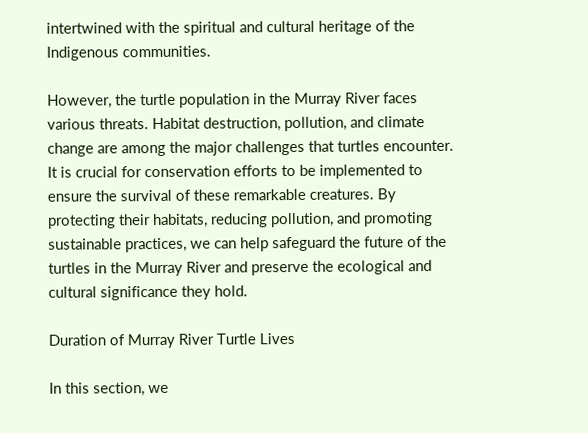intertwined with the spiritual and cultural heritage of the Indigenous communities.

However, the turtle population in the Murray River faces various threats. Habitat destruction, pollution, and climate change are among the major challenges that turtles encounter. It is crucial for conservation efforts to be implemented to ensure the survival of these remarkable creatures. By protecting their habitats, reducing pollution, and promoting sustainable practices, we can help safeguard the future of the turtles in the Murray River and preserve the ecological and cultural significance they hold.

Duration of Murray River Turtle Lives

In this section, we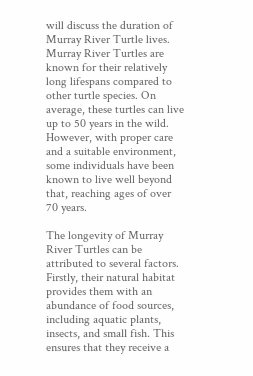will discuss the duration of Murray River Turtle lives. Murray River Turtles are known for their relatively long lifespans compared to other turtle species. On average, these turtles can live up to 50 years in the wild. However, with proper care and a suitable environment, some individuals have been known to live well beyond that, reaching ages of over 70 years.

The longevity of Murray River Turtles can be attributed to several factors. Firstly, their natural habitat provides them with an abundance of food sources, including aquatic plants, insects, and small fish. This ensures that they receive a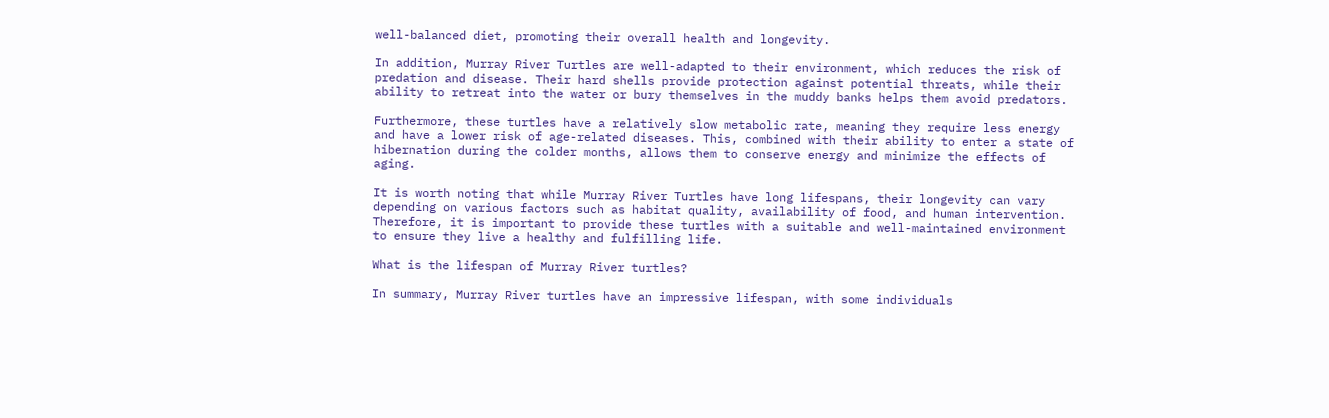well-balanced diet, promoting their overall health and longevity.

In addition, Murray River Turtles are well-adapted to their environment, which reduces the risk of predation and disease. Their hard shells provide protection against potential threats, while their ability to retreat into the water or bury themselves in the muddy banks helps them avoid predators.

Furthermore, these turtles have a relatively slow metabolic rate, meaning they require less energy and have a lower risk of age-related diseases. This, combined with their ability to enter a state of hibernation during the colder months, allows them to conserve energy and minimize the effects of aging.

It is worth noting that while Murray River Turtles have long lifespans, their longevity can vary depending on various factors such as habitat quality, availability of food, and human intervention. Therefore, it is important to provide these turtles with a suitable and well-maintained environment to ensure they live a healthy and fulfilling life.

What is the lifespan of Murray River turtles?

In summary, Murray River turtles have an impressive lifespan, with some individuals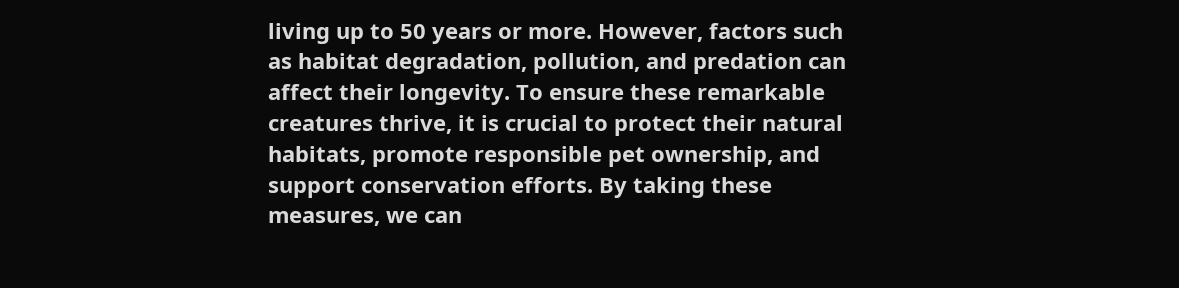living up to 50 years or more. However, factors such as habitat degradation, pollution, and predation can affect their longevity. To ensure these remarkable creatures thrive, it is crucial to protect their natural habitats, promote responsible pet ownership, and support conservation efforts. By taking these measures, we can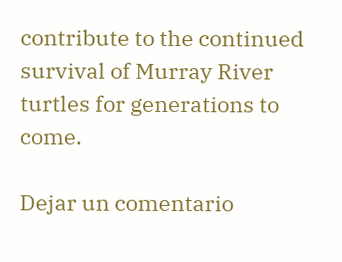contribute to the continued survival of Murray River turtles for generations to come.

Dejar un comentario